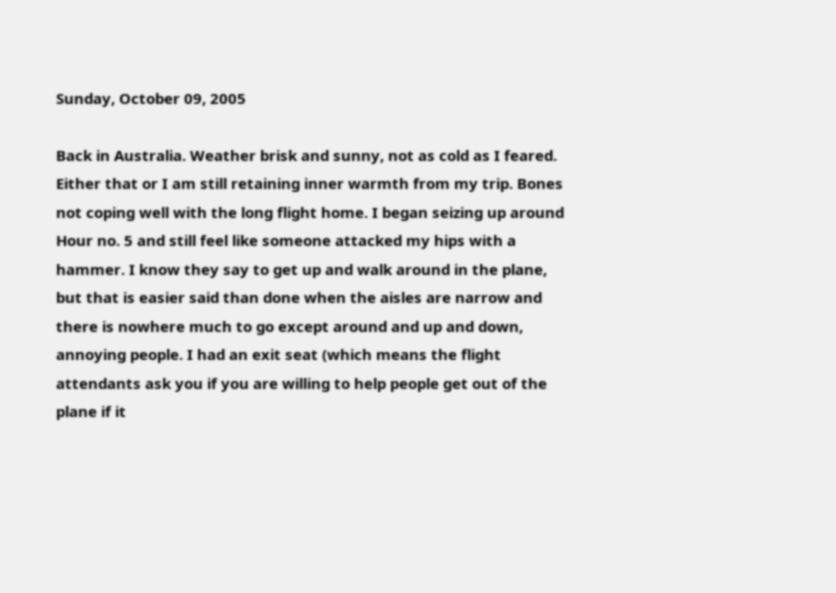Sunday, October 09, 2005

Back in Australia. Weather brisk and sunny, not as cold as I feared. Either that or I am still retaining inner warmth from my trip. Bones not coping well with the long flight home. I began seizing up around Hour no. 5 and still feel like someone attacked my hips with a hammer. I know they say to get up and walk around in the plane, but that is easier said than done when the aisles are narrow and there is nowhere much to go except around and up and down, annoying people. I had an exit seat (which means the flight attendants ask you if you are willing to help people get out of the plane if it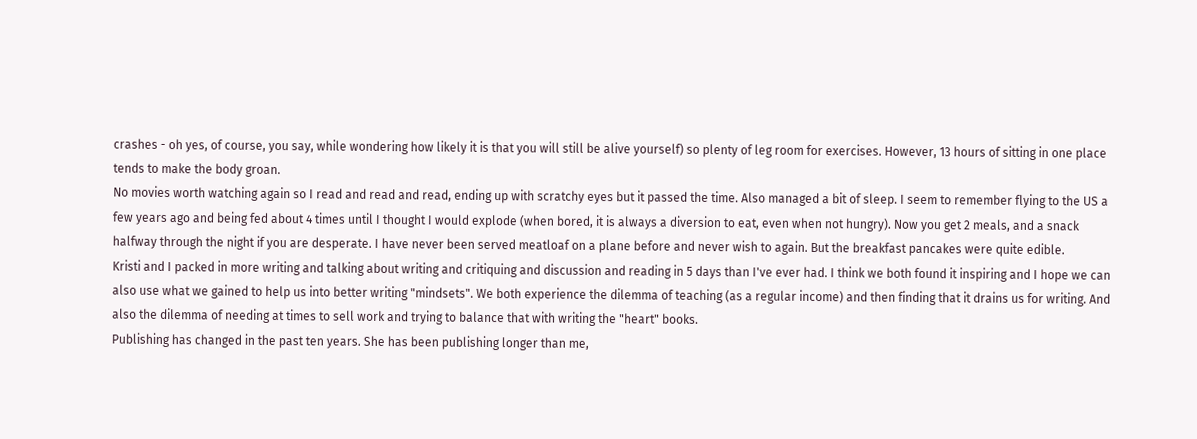crashes - oh yes, of course, you say, while wondering how likely it is that you will still be alive yourself) so plenty of leg room for exercises. However, 13 hours of sitting in one place tends to make the body groan.
No movies worth watching again so I read and read and read, ending up with scratchy eyes but it passed the time. Also managed a bit of sleep. I seem to remember flying to the US a few years ago and being fed about 4 times until I thought I would explode (when bored, it is always a diversion to eat, even when not hungry). Now you get 2 meals, and a snack halfway through the night if you are desperate. I have never been served meatloaf on a plane before and never wish to again. But the breakfast pancakes were quite edible.
Kristi and I packed in more writing and talking about writing and critiquing and discussion and reading in 5 days than I've ever had. I think we both found it inspiring and I hope we can also use what we gained to help us into better writing "mindsets". We both experience the dilemma of teaching (as a regular income) and then finding that it drains us for writing. And also the dilemma of needing at times to sell work and trying to balance that with writing the "heart" books.
Publishing has changed in the past ten years. She has been publishing longer than me,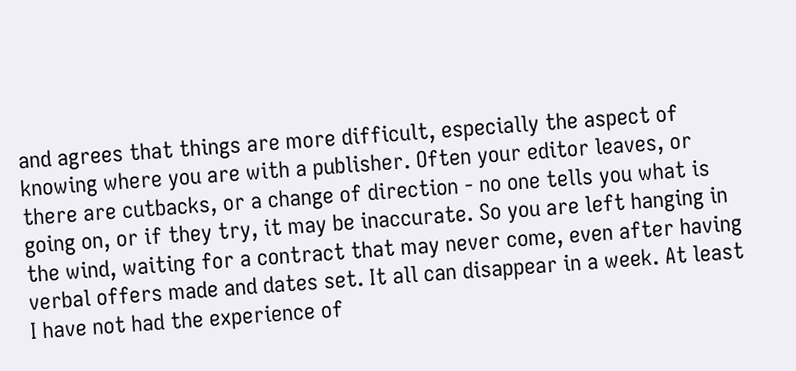and agrees that things are more difficult, especially the aspect of knowing where you are with a publisher. Often your editor leaves, or there are cutbacks, or a change of direction - no one tells you what is going on, or if they try, it may be inaccurate. So you are left hanging in the wind, waiting for a contract that may never come, even after having verbal offers made and dates set. It all can disappear in a week. At least I have not had the experience of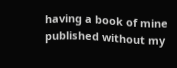having a book of mine published without my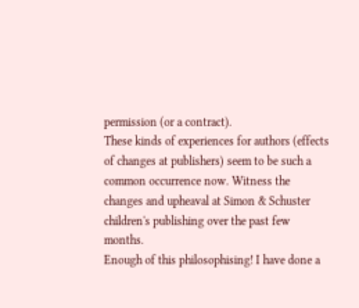permission (or a contract).
These kinds of experiences for authors (effects of changes at publishers) seem to be such a common occurrence now. Witness the changes and upheaval at Simon & Schuster children's publishing over the past few months.
Enough of this philosophising! I have done a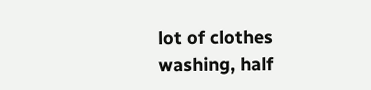lot of clothes washing, half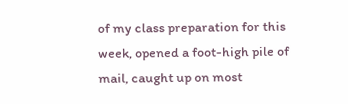of my class preparation for this week, opened a foot-high pile of mail, caught up on most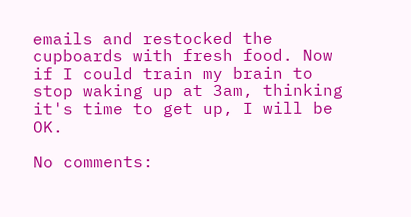emails and restocked the cupboards with fresh food. Now if I could train my brain to stop waking up at 3am, thinking it's time to get up, I will be OK.

No comments: